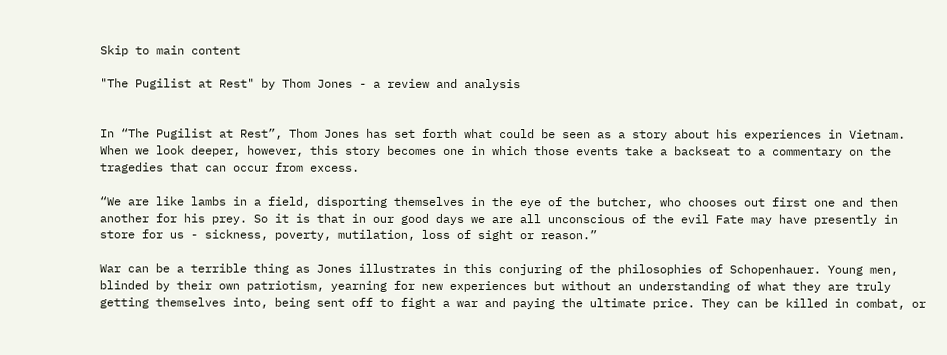Skip to main content

"The Pugilist at Rest" by Thom Jones - a review and analysis


In “The Pugilist at Rest”, Thom Jones has set forth what could be seen as a story about his experiences in Vietnam. When we look deeper, however, this story becomes one in which those events take a backseat to a commentary on the tragedies that can occur from excess.

“We are like lambs in a field, disporting themselves in the eye of the butcher, who chooses out first one and then another for his prey. So it is that in our good days we are all unconscious of the evil Fate may have presently in store for us - sickness, poverty, mutilation, loss of sight or reason.”

War can be a terrible thing as Jones illustrates in this conjuring of the philosophies of Schopenhauer. Young men, blinded by their own patriotism, yearning for new experiences but without an understanding of what they are truly getting themselves into, being sent off to fight a war and paying the ultimate price. They can be killed in combat, or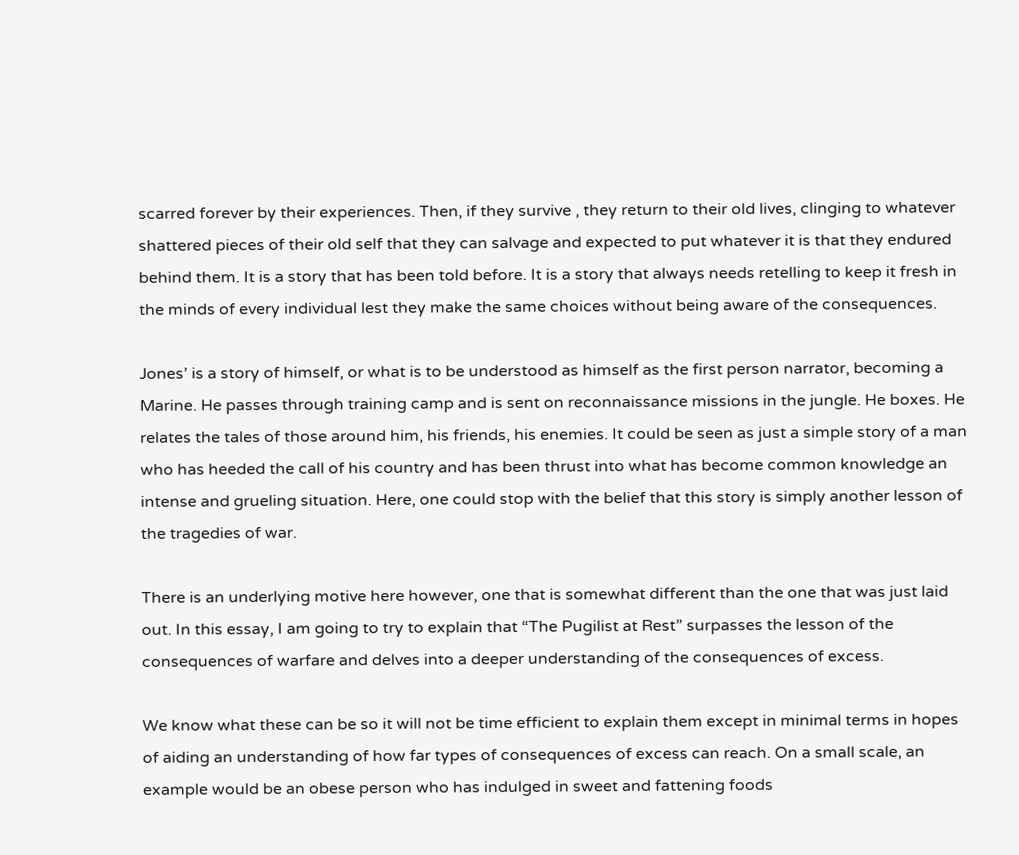scarred forever by their experiences. Then, if they survive , they return to their old lives, clinging to whatever shattered pieces of their old self that they can salvage and expected to put whatever it is that they endured behind them. It is a story that has been told before. It is a story that always needs retelling to keep it fresh in the minds of every individual lest they make the same choices without being aware of the consequences.

Jones’ is a story of himself, or what is to be understood as himself as the first person narrator, becoming a Marine. He passes through training camp and is sent on reconnaissance missions in the jungle. He boxes. He relates the tales of those around him, his friends, his enemies. It could be seen as just a simple story of a man who has heeded the call of his country and has been thrust into what has become common knowledge an intense and grueling situation. Here, one could stop with the belief that this story is simply another lesson of the tragedies of war.

There is an underlying motive here however, one that is somewhat different than the one that was just laid out. In this essay, I am going to try to explain that “The Pugilist at Rest” surpasses the lesson of the consequences of warfare and delves into a deeper understanding of the consequences of excess.

We know what these can be so it will not be time efficient to explain them except in minimal terms in hopes of aiding an understanding of how far types of consequences of excess can reach. On a small scale, an example would be an obese person who has indulged in sweet and fattening foods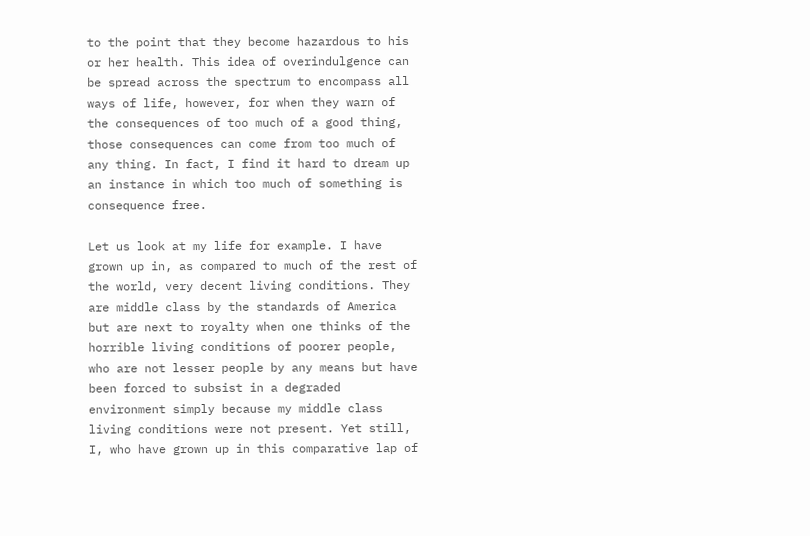to the point that they become hazardous to his or her health. This idea of overindulgence can be spread across the spectrum to encompass all ways of life, however, for when they warn of the consequences of too much of a good thing, those consequences can come from too much of any thing. In fact, I find it hard to dream up an instance in which too much of something is consequence free.

Let us look at my life for example. I have grown up in, as compared to much of the rest of the world, very decent living conditions. They are middle class by the standards of America but are next to royalty when one thinks of the horrible living conditions of poorer people, who are not lesser people by any means but have been forced to subsist in a degraded environment simply because my middle class living conditions were not present. Yet still, I, who have grown up in this comparative lap of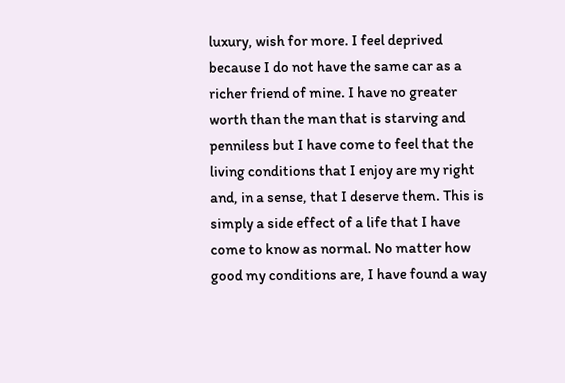luxury, wish for more. I feel deprived because I do not have the same car as a richer friend of mine. I have no greater worth than the man that is starving and penniless but I have come to feel that the living conditions that I enjoy are my right and, in a sense, that I deserve them. This is simply a side effect of a life that I have come to know as normal. No matter how good my conditions are, I have found a way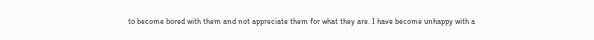to become bored with them and not appreciate them for what they are. I have become unhappy with a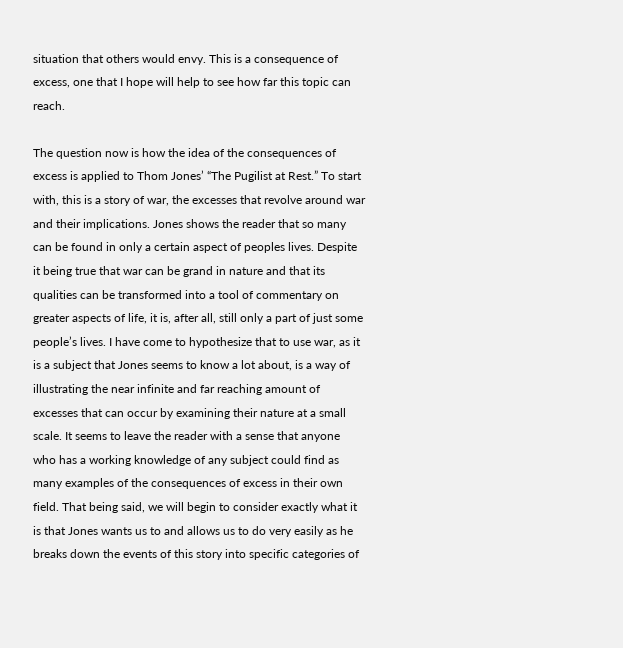situation that others would envy. This is a consequence of excess, one that I hope will help to see how far this topic can reach.

The question now is how the idea of the consequences of excess is applied to Thom Jones’ “The Pugilist at Rest.” To start with, this is a story of war, the excesses that revolve around war and their implications. Jones shows the reader that so many can be found in only a certain aspect of peoples lives. Despite it being true that war can be grand in nature and that its qualities can be transformed into a tool of commentary on greater aspects of life, it is, after all, still only a part of just some people’s lives. I have come to hypothesize that to use war, as it is a subject that Jones seems to know a lot about, is a way of illustrating the near infinite and far reaching amount of excesses that can occur by examining their nature at a small scale. It seems to leave the reader with a sense that anyone who has a working knowledge of any subject could find as many examples of the consequences of excess in their own field. That being said, we will begin to consider exactly what it is that Jones wants us to and allows us to do very easily as he breaks down the events of this story into specific categories of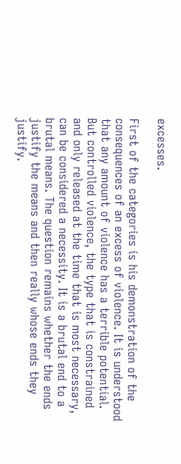excesses.

First of the categories is his demonstration of the consequences of an excess of violence. It is understood that any amount of violence has a terrible potential. But controlled violence, the type that is constrained and only released at the time that is most necessary, can be considered a necessity. It is a brutal end to a brutal means. The question remains whether the ends justify the means and then really whose ends they justify.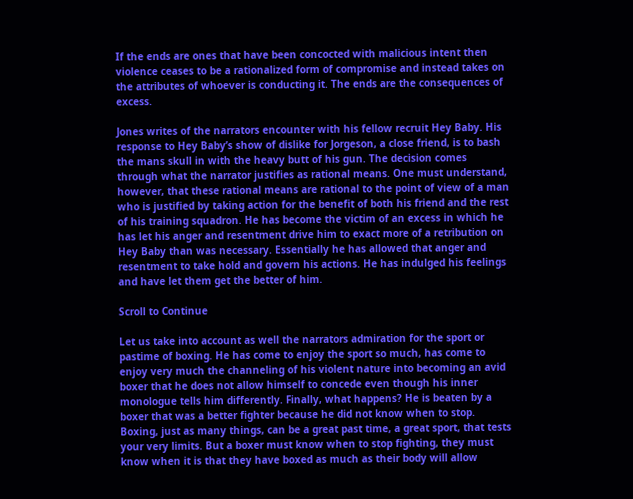If the ends are ones that have been concocted with malicious intent then violence ceases to be a rationalized form of compromise and instead takes on the attributes of whoever is conducting it. The ends are the consequences of excess.

Jones writes of the narrators encounter with his fellow recruit Hey Baby. His response to Hey Baby’s show of dislike for Jorgeson, a close friend, is to bash the mans skull in with the heavy butt of his gun. The decision comes through what the narrator justifies as rational means. One must understand, however, that these rational means are rational to the point of view of a man who is justified by taking action for the benefit of both his friend and the rest of his training squadron. He has become the victim of an excess in which he has let his anger and resentment drive him to exact more of a retribution on Hey Baby than was necessary. Essentially he has allowed that anger and resentment to take hold and govern his actions. He has indulged his feelings and have let them get the better of him.

Scroll to Continue

Let us take into account as well the narrators admiration for the sport or pastime of boxing. He has come to enjoy the sport so much, has come to enjoy very much the channeling of his violent nature into becoming an avid boxer that he does not allow himself to concede even though his inner monologue tells him differently. Finally, what happens? He is beaten by a boxer that was a better fighter because he did not know when to stop. Boxing, just as many things, can be a great past time, a great sport, that tests your very limits. But a boxer must know when to stop fighting, they must know when it is that they have boxed as much as their body will allow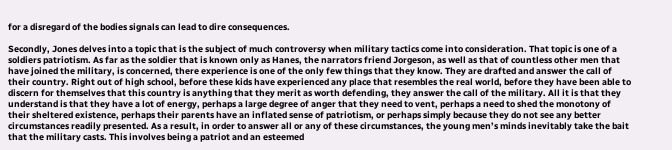for a disregard of the bodies signals can lead to dire consequences.

Secondly, Jones delves into a topic that is the subject of much controversy when military tactics come into consideration. That topic is one of a soldiers patriotism. As far as the soldier that is known only as Hanes, the narrators friend Jorgeson, as well as that of countless other men that have joined the military, is concerned, there experience is one of the only few things that they know. They are drafted and answer the call of their country. Right out of high school, before these kids have experienced any place that resembles the real world, before they have been able to discern for themselves that this country is anything that they merit as worth defending, they answer the call of the military. All it is that they understand is that they have a lot of energy, perhaps a large degree of anger that they need to vent, perhaps a need to shed the monotony of their sheltered existence, perhaps their parents have an inflated sense of patriotism, or perhaps simply because they do not see any better circumstances readily presented. As a result, in order to answer all or any of these circumstances, the young men’s minds inevitably take the bait that the military casts. This involves being a patriot and an esteemed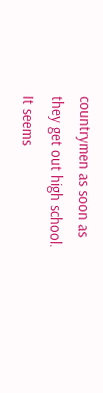countrymen as soon as they get out high school. It seems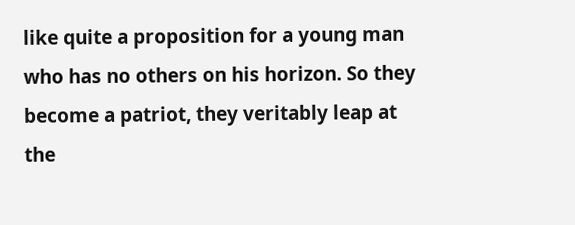like quite a proposition for a young man who has no others on his horizon. So they become a patriot, they veritably leap at the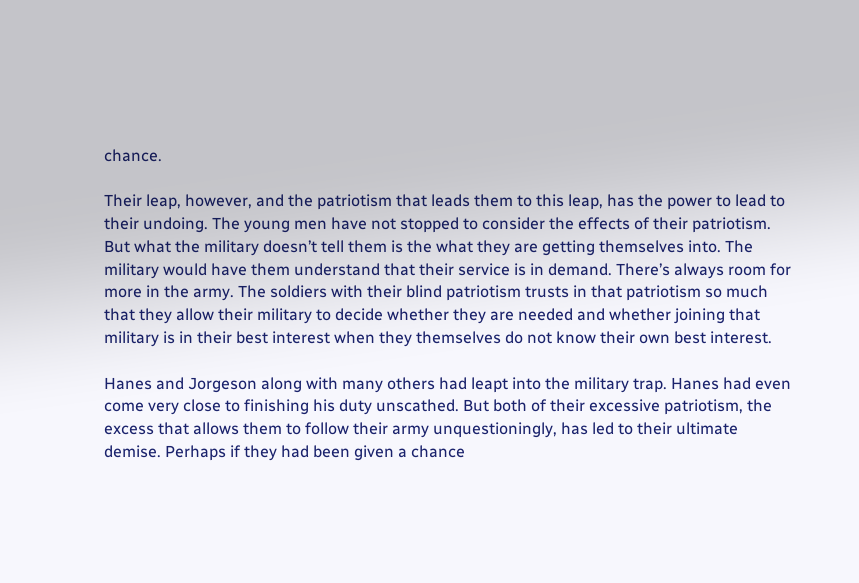chance.

Their leap, however, and the patriotism that leads them to this leap, has the power to lead to their undoing. The young men have not stopped to consider the effects of their patriotism. But what the military doesn’t tell them is the what they are getting themselves into. The military would have them understand that their service is in demand. There’s always room for more in the army. The soldiers with their blind patriotism trusts in that patriotism so much that they allow their military to decide whether they are needed and whether joining that military is in their best interest when they themselves do not know their own best interest.

Hanes and Jorgeson along with many others had leapt into the military trap. Hanes had even come very close to finishing his duty unscathed. But both of their excessive patriotism, the excess that allows them to follow their army unquestioningly, has led to their ultimate demise. Perhaps if they had been given a chance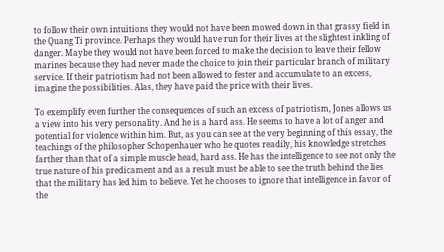to follow their own intuitions they would not have been mowed down in that grassy field in the Quang Ti province. Perhaps they would have run for their lives at the slightest inkling of danger. Maybe they would not have been forced to make the decision to leave their fellow marines because they had never made the choice to join their particular branch of military service. If their patriotism had not been allowed to fester and accumulate to an excess, imagine the possibilities. Alas, they have paid the price with their lives.

To exemplify even further the consequences of such an excess of patriotism, Jones allows us a view into his very personality. And he is a hard ass. He seems to have a lot of anger and potential for violence within him. But, as you can see at the very beginning of this essay, the teachings of the philosopher Schopenhauer who he quotes readily, his knowledge stretches farther than that of a simple muscle head, hard ass. He has the intelligence to see not only the true nature of his predicament and as a result must be able to see the truth behind the lies that the military has led him to believe. Yet he chooses to ignore that intelligence in favor of the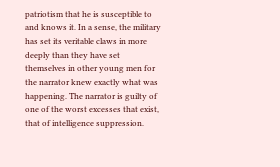patriotism that he is susceptible to and knows it. In a sense, the military has set its veritable claws in more deeply than they have set themselves in other young men for the narrator knew exactly what was happening. The narrator is guilty of one of the worst excesses that exist, that of intelligence suppression.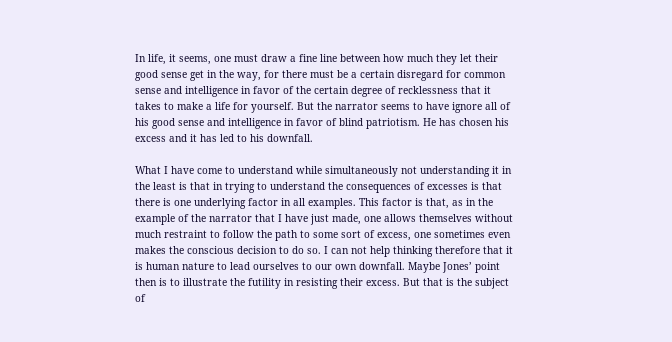In life, it seems, one must draw a fine line between how much they let their good sense get in the way, for there must be a certain disregard for common sense and intelligence in favor of the certain degree of recklessness that it takes to make a life for yourself. But the narrator seems to have ignore all of his good sense and intelligence in favor of blind patriotism. He has chosen his excess and it has led to his downfall.

What I have come to understand while simultaneously not understanding it in the least is that in trying to understand the consequences of excesses is that there is one underlying factor in all examples. This factor is that, as in the example of the narrator that I have just made, one allows themselves without much restraint to follow the path to some sort of excess, one sometimes even makes the conscious decision to do so. I can not help thinking therefore that it is human nature to lead ourselves to our own downfall. Maybe Jones’ point then is to illustrate the futility in resisting their excess. But that is the subject of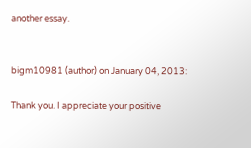another essay.


bigm10981 (author) on January 04, 2013:

Thank you. I appreciate your positive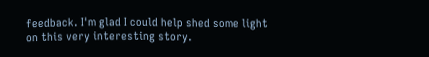feedback. I'm glad I could help shed some light on this very interesting story.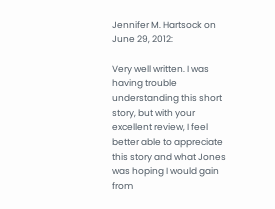Jennifer M. Hartsock on June 29, 2012:

Very well written. I was having trouble understanding this short story, but with your excellent review, I feel better able to appreciate this story and what Jones was hoping I would gain from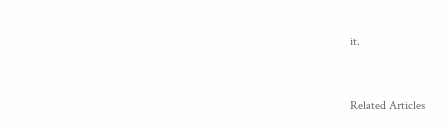it.


Related Articles